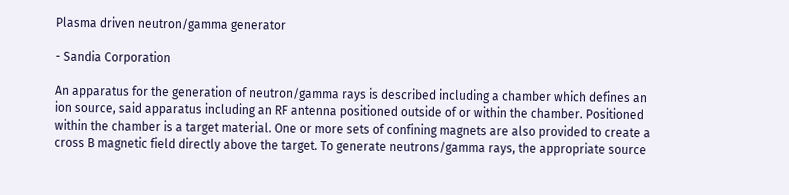Plasma driven neutron/gamma generator

- Sandia Corporation

An apparatus for the generation of neutron/gamma rays is described including a chamber which defines an ion source, said apparatus including an RF antenna positioned outside of or within the chamber. Positioned within the chamber is a target material. One or more sets of confining magnets are also provided to create a cross B magnetic field directly above the target. To generate neutrons/gamma rays, the appropriate source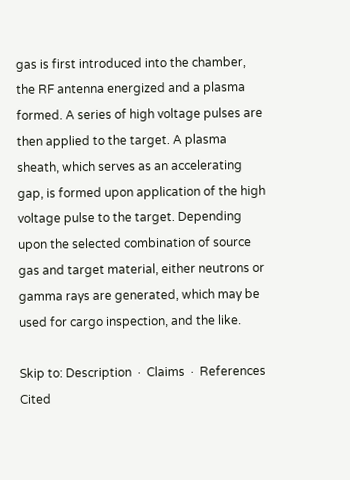gas is first introduced into the chamber, the RF antenna energized and a plasma formed. A series of high voltage pulses are then applied to the target. A plasma sheath, which serves as an accelerating gap, is formed upon application of the high voltage pulse to the target. Depending upon the selected combination of source gas and target material, either neutrons or gamma rays are generated, which may be used for cargo inspection, and the like.

Skip to: Description  ·  Claims  ·  References Cited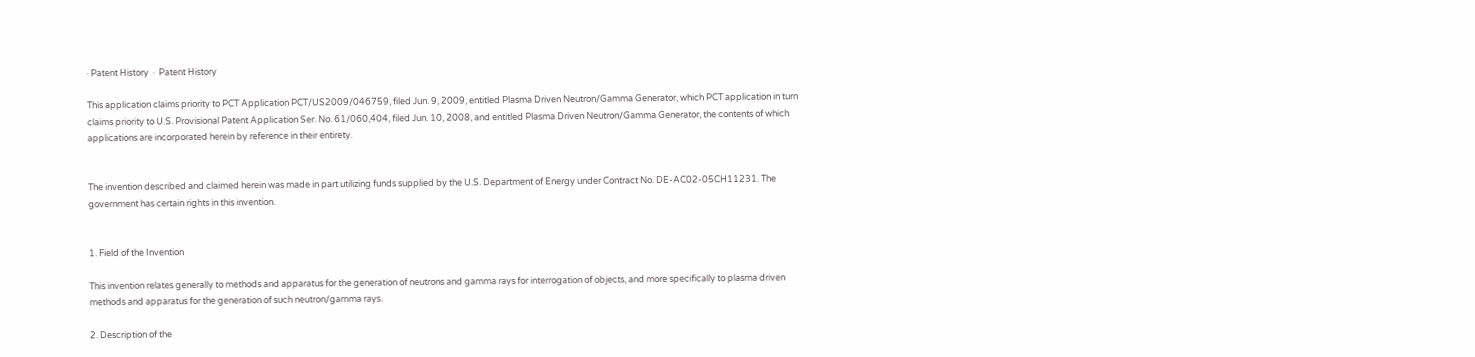· Patent History  ·  Patent History

This application claims priority to PCT Application PCT/US2009/046759, filed Jun. 9, 2009, entitled Plasma Driven Neutron/Gamma Generator, which PCT application in turn claims priority to U.S. Provisional Patent Application Ser. No. 61/060,404, filed Jun. 10, 2008, and entitled Plasma Driven Neutron/Gamma Generator, the contents of which applications are incorporated herein by reference in their entirety.


The invention described and claimed herein was made in part utilizing funds supplied by the U.S. Department of Energy under Contract No. DE-AC02-05CH11231. The government has certain rights in this invention.


1. Field of the Invention

This invention relates generally to methods and apparatus for the generation of neutrons and gamma rays for interrogation of objects, and more specifically to plasma driven methods and apparatus for the generation of such neutron/gamma rays.

2. Description of the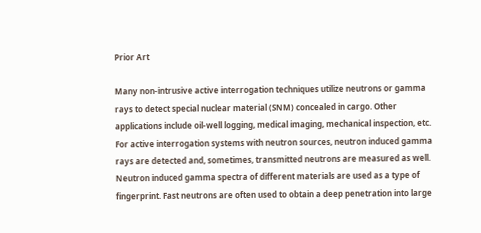Prior Art

Many non-intrusive active interrogation techniques utilize neutrons or gamma rays to detect special nuclear material (SNM) concealed in cargo. Other applications include oil-well logging, medical imaging, mechanical inspection, etc. For active interrogation systems with neutron sources, neutron induced gamma rays are detected and, sometimes, transmitted neutrons are measured as well. Neutron induced gamma spectra of different materials are used as a type of fingerprint. Fast neutrons are often used to obtain a deep penetration into large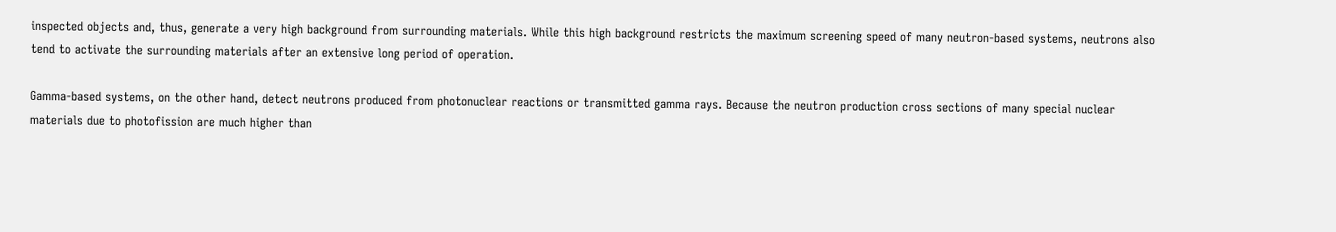inspected objects and, thus, generate a very high background from surrounding materials. While this high background restricts the maximum screening speed of many neutron-based systems, neutrons also tend to activate the surrounding materials after an extensive long period of operation.

Gamma-based systems, on the other hand, detect neutrons produced from photonuclear reactions or transmitted gamma rays. Because the neutron production cross sections of many special nuclear materials due to photofission are much higher than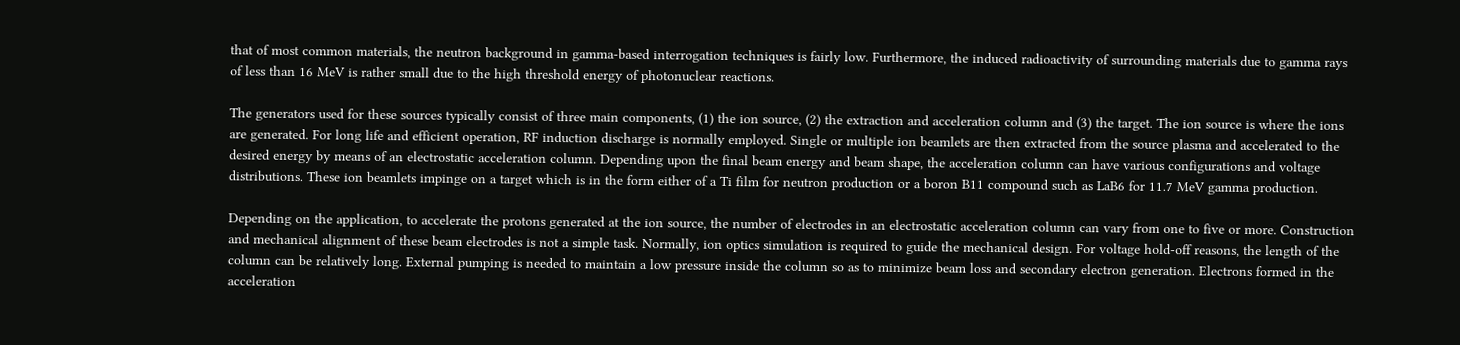that of most common materials, the neutron background in gamma-based interrogation techniques is fairly low. Furthermore, the induced radioactivity of surrounding materials due to gamma rays of less than 16 MeV is rather small due to the high threshold energy of photonuclear reactions.

The generators used for these sources typically consist of three main components, (1) the ion source, (2) the extraction and acceleration column and (3) the target. The ion source is where the ions are generated. For long life and efficient operation, RF induction discharge is normally employed. Single or multiple ion beamlets are then extracted from the source plasma and accelerated to the desired energy by means of an electrostatic acceleration column. Depending upon the final beam energy and beam shape, the acceleration column can have various configurations and voltage distributions. These ion beamlets impinge on a target which is in the form either of a Ti film for neutron production or a boron B11 compound such as LaB6 for 11.7 MeV gamma production.

Depending on the application, to accelerate the protons generated at the ion source, the number of electrodes in an electrostatic acceleration column can vary from one to five or more. Construction and mechanical alignment of these beam electrodes is not a simple task. Normally, ion optics simulation is required to guide the mechanical design. For voltage hold-off reasons, the length of the column can be relatively long. External pumping is needed to maintain a low pressure inside the column so as to minimize beam loss and secondary electron generation. Electrons formed in the acceleration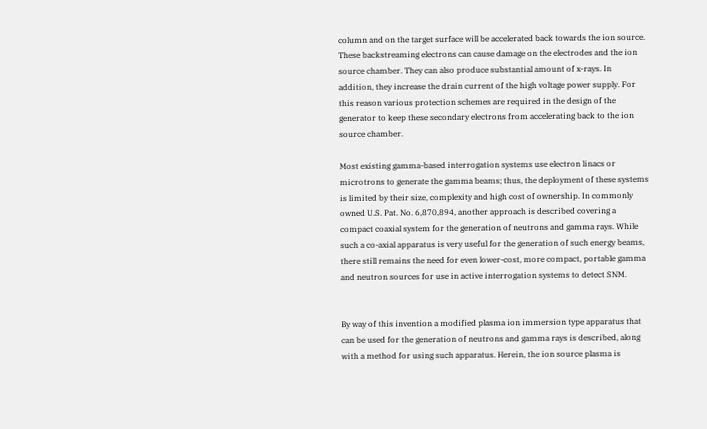column and on the target surface will be accelerated back towards the ion source. These backstreaming electrons can cause damage on the electrodes and the ion source chamber. They can also produce substantial amount of x-rays. In addition, they increase the drain current of the high voltage power supply. For this reason various protection schemes are required in the design of the generator to keep these secondary electrons from accelerating back to the ion source chamber.

Most existing gamma-based interrogation systems use electron linacs or microtrons to generate the gamma beams; thus, the deployment of these systems is limited by their size, complexity and high cost of ownership. In commonly owned U.S. Pat. No. 6,870,894, another approach is described covering a compact coaxial system for the generation of neutrons and gamma rays. While such a co-axial apparatus is very useful for the generation of such energy beams, there still remains the need for even lower-cost, more compact, portable gamma and neutron sources for use in active interrogation systems to detect SNM.


By way of this invention a modified plasma ion immersion type apparatus that can be used for the generation of neutrons and gamma rays is described, along with a method for using such apparatus. Herein, the ion source plasma is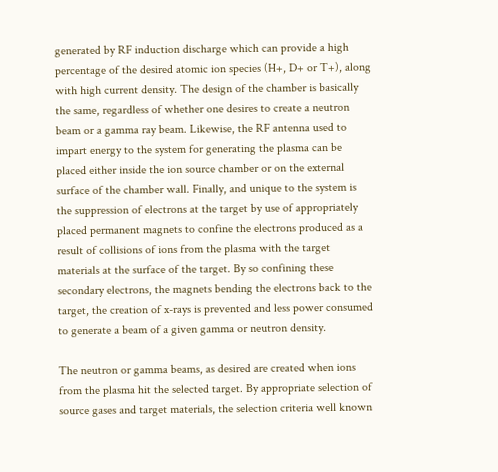generated by RF induction discharge which can provide a high percentage of the desired atomic ion species (H+, D+ or T+), along with high current density. The design of the chamber is basically the same, regardless of whether one desires to create a neutron beam or a gamma ray beam. Likewise, the RF antenna used to impart energy to the system for generating the plasma can be placed either inside the ion source chamber or on the external surface of the chamber wall. Finally, and unique to the system is the suppression of electrons at the target by use of appropriately placed permanent magnets to confine the electrons produced as a result of collisions of ions from the plasma with the target materials at the surface of the target. By so confining these secondary electrons, the magnets bending the electrons back to the target, the creation of x-rays is prevented and less power consumed to generate a beam of a given gamma or neutron density.

The neutron or gamma beams, as desired are created when ions from the plasma hit the selected target. By appropriate selection of source gases and target materials, the selection criteria well known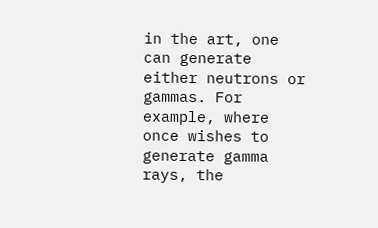in the art, one can generate either neutrons or gammas. For example, where once wishes to generate gamma rays, the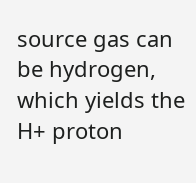source gas can be hydrogen, which yields the H+ proton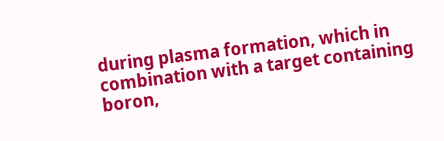during plasma formation, which in combination with a target containing boron,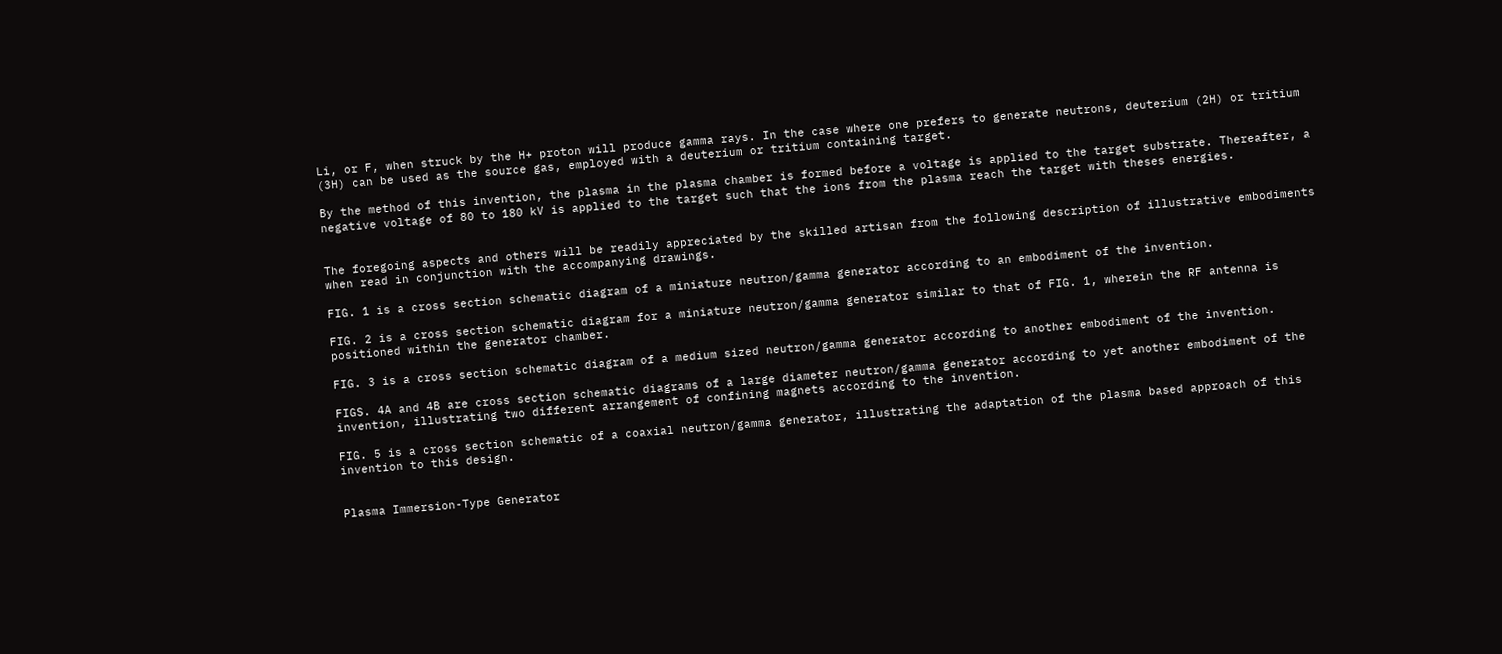Li, or F, when struck by the H+ proton will produce gamma rays. In the case where one prefers to generate neutrons, deuterium (2H) or tritium (3H) can be used as the source gas, employed with a deuterium or tritium containing target.

By the method of this invention, the plasma in the plasma chamber is formed before a voltage is applied to the target substrate. Thereafter, a negative voltage of 80 to 180 kV is applied to the target such that the ions from the plasma reach the target with theses energies.


The foregoing aspects and others will be readily appreciated by the skilled artisan from the following description of illustrative embodiments when read in conjunction with the accompanying drawings.

FIG. 1 is a cross section schematic diagram of a miniature neutron/gamma generator according to an embodiment of the invention.

FIG. 2 is a cross section schematic diagram for a miniature neutron/gamma generator similar to that of FIG. 1, wherein the RF antenna is positioned within the generator chamber.

FIG. 3 is a cross section schematic diagram of a medium sized neutron/gamma generator according to another embodiment of the invention.

FIGS. 4A and 4B are cross section schematic diagrams of a large diameter neutron/gamma generator according to yet another embodiment of the invention, illustrating two different arrangement of confining magnets according to the invention.

FIG. 5 is a cross section schematic of a coaxial neutron/gamma generator, illustrating the adaptation of the plasma based approach of this invention to this design.


Plasma Immersion-Type Generator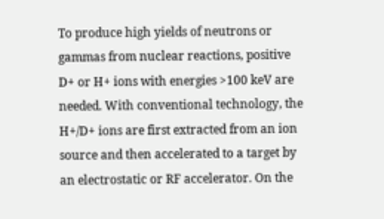To produce high yields of neutrons or gammas from nuclear reactions, positive D+ or H+ ions with energies >100 keV are needed. With conventional technology, the H+/D+ ions are first extracted from an ion source and then accelerated to a target by an electrostatic or RF accelerator. On the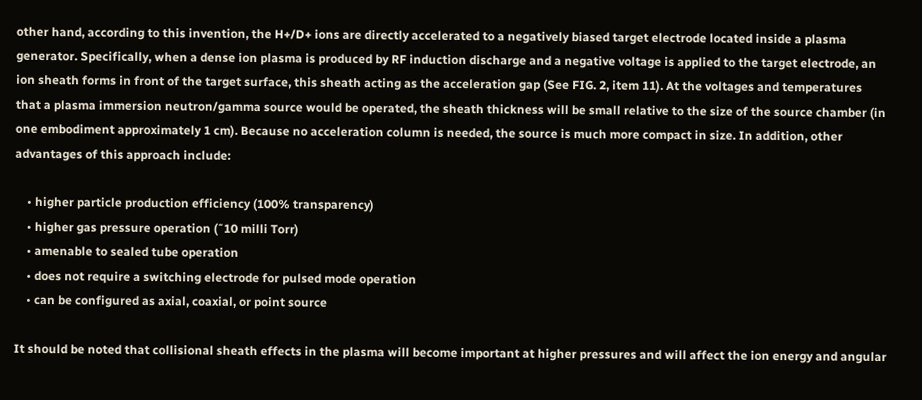other hand, according to this invention, the H+/D+ ions are directly accelerated to a negatively biased target electrode located inside a plasma generator. Specifically, when a dense ion plasma is produced by RF induction discharge and a negative voltage is applied to the target electrode, an ion sheath forms in front of the target surface, this sheath acting as the acceleration gap (See FIG. 2, item 11). At the voltages and temperatures that a plasma immersion neutron/gamma source would be operated, the sheath thickness will be small relative to the size of the source chamber (in one embodiment approximately 1 cm). Because no acceleration column is needed, the source is much more compact in size. In addition, other advantages of this approach include:

    • higher particle production efficiency (100% transparency)
    • higher gas pressure operation (˜10 milli Torr)
    • amenable to sealed tube operation
    • does not require a switching electrode for pulsed mode operation
    • can be configured as axial, coaxial, or point source

It should be noted that collisional sheath effects in the plasma will become important at higher pressures and will affect the ion energy and angular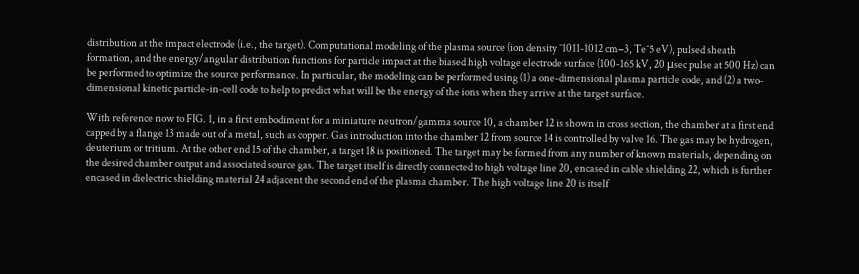distribution at the impact electrode (i.e., the target). Computational modeling of the plasma source (ion density ˜1011-1012 cm−3, Te˜5 eV), pulsed sheath formation, and the energy/angular distribution functions for particle impact at the biased high voltage electrode surface (100-165 kV, 20 μsec pulse at 500 Hz) can be performed to optimize the source performance. In particular, the modeling can be performed using (1) a one-dimensional plasma particle code, and (2) a two-dimensional kinetic particle-in-cell code to help to predict what will be the energy of the ions when they arrive at the target surface.

With reference now to FIG. 1, in a first embodiment for a miniature neutron/gamma source 10, a chamber 12 is shown in cross section, the chamber at a first end capped by a flange 13 made out of a metal, such as copper. Gas introduction into the chamber 12 from source 14 is controlled by valve 16. The gas may be hydrogen, deuterium or tritium. At the other end 15 of the chamber, a target 18 is positioned. The target may be formed from any number of known materials, depending on the desired chamber output and associated source gas. The target itself is directly connected to high voltage line 20, encased in cable shielding 22, which is further encased in dielectric shielding material 24 adjacent the second end of the plasma chamber. The high voltage line 20 is itself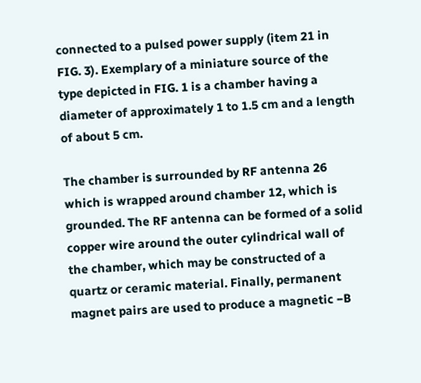connected to a pulsed power supply (item 21 in FIG. 3). Exemplary of a miniature source of the type depicted in FIG. 1 is a chamber having a diameter of approximately 1 to 1.5 cm and a length of about 5 cm.

The chamber is surrounded by RF antenna 26 which is wrapped around chamber 12, which is grounded. The RF antenna can be formed of a solid copper wire around the outer cylindrical wall of the chamber, which may be constructed of a quartz or ceramic material. Finally, permanent magnet pairs are used to produce a magnetic −B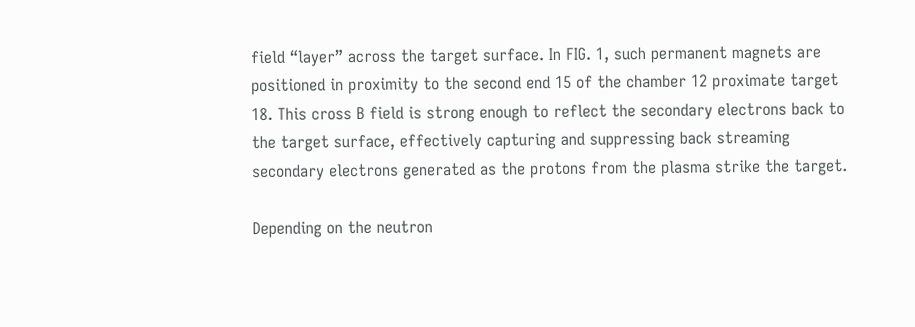field “layer” across the target surface. In FIG. 1, such permanent magnets are positioned in proximity to the second end 15 of the chamber 12 proximate target 18. This cross B field is strong enough to reflect the secondary electrons back to the target surface, effectively capturing and suppressing back streaming secondary electrons generated as the protons from the plasma strike the target.

Depending on the neutron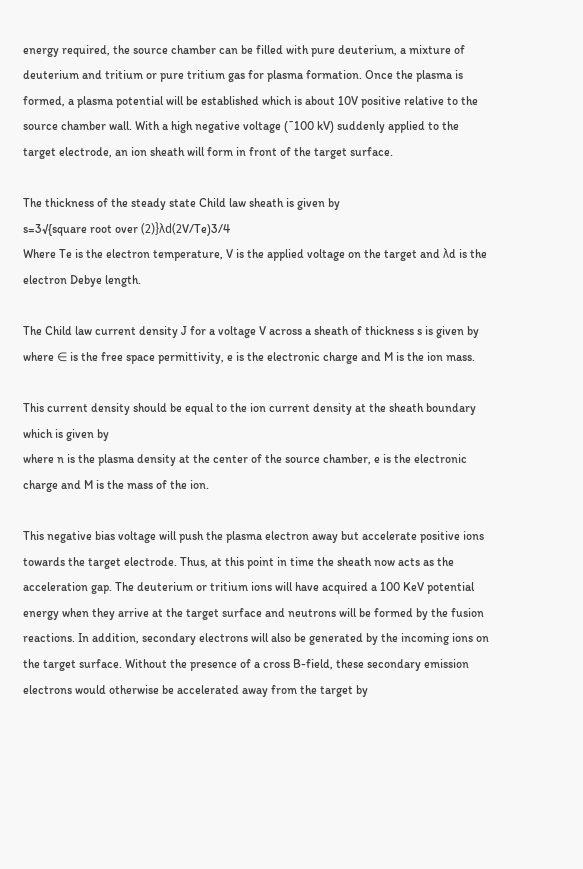energy required, the source chamber can be filled with pure deuterium, a mixture of deuterium and tritium or pure tritium gas for plasma formation. Once the plasma is formed, a plasma potential will be established which is about 10V positive relative to the source chamber wall. With a high negative voltage (˜100 kV) suddenly applied to the target electrode, an ion sheath will form in front of the target surface.

The thickness of the steady state Child law sheath is given by
s=3√{square root over (2)}λd(2V/Te)3/4
Where Te is the electron temperature, V is the applied voltage on the target and λd is the electron Debye length.

The Child law current density J for a voltage V across a sheath of thickness s is given by
where ∈ is the free space permittivity, e is the electronic charge and M is the ion mass.

This current density should be equal to the ion current density at the sheath boundary which is given by
where n is the plasma density at the center of the source chamber, e is the electronic charge and M is the mass of the ion.

This negative bias voltage will push the plasma electron away but accelerate positive ions towards the target electrode. Thus, at this point in time the sheath now acts as the acceleration gap. The deuterium or tritium ions will have acquired a 100 KeV potential energy when they arrive at the target surface and neutrons will be formed by the fusion reactions. In addition, secondary electrons will also be generated by the incoming ions on the target surface. Without the presence of a cross B-field, these secondary emission electrons would otherwise be accelerated away from the target by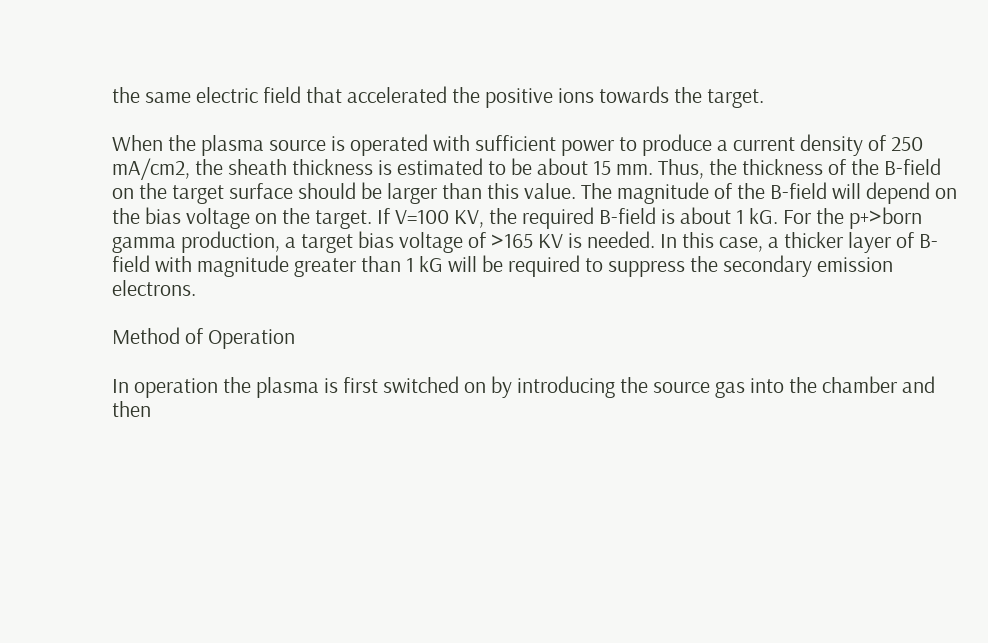the same electric field that accelerated the positive ions towards the target.

When the plasma source is operated with sufficient power to produce a current density of 250 mA/cm2, the sheath thickness is estimated to be about 15 mm. Thus, the thickness of the B-field on the target surface should be larger than this value. The magnitude of the B-field will depend on the bias voltage on the target. If V=100 KV, the required B-field is about 1 kG. For the p+>born gamma production, a target bias voltage of >165 KV is needed. In this case, a thicker layer of B-field with magnitude greater than 1 kG will be required to suppress the secondary emission electrons.

Method of Operation

In operation the plasma is first switched on by introducing the source gas into the chamber and then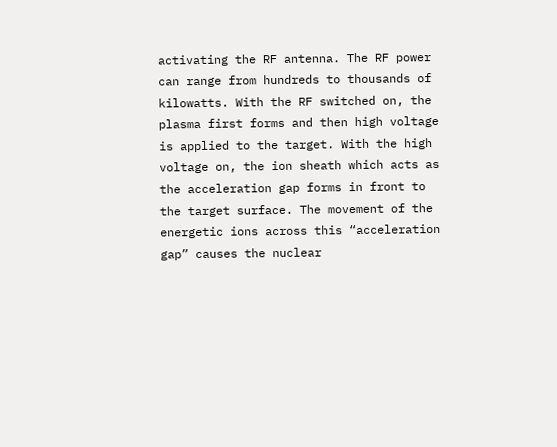activating the RF antenna. The RF power can range from hundreds to thousands of kilowatts. With the RF switched on, the plasma first forms and then high voltage is applied to the target. With the high voltage on, the ion sheath which acts as the acceleration gap forms in front to the target surface. The movement of the energetic ions across this “acceleration gap” causes the nuclear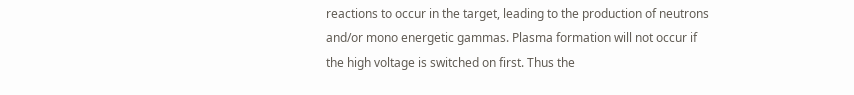reactions to occur in the target, leading to the production of neutrons and/or mono energetic gammas. Plasma formation will not occur if the high voltage is switched on first. Thus the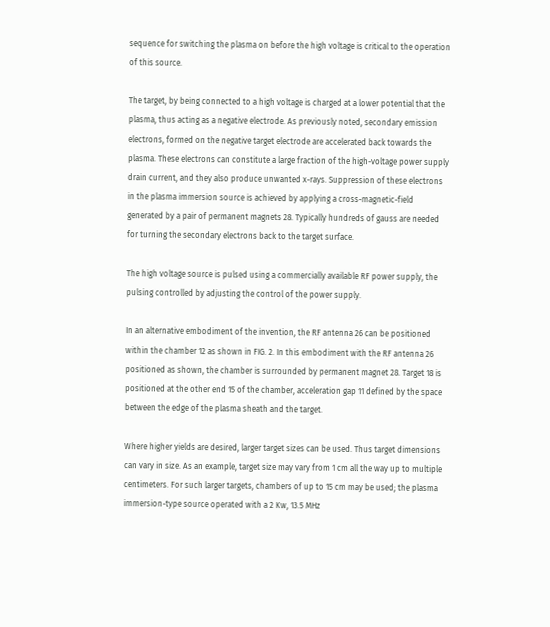sequence for switching the plasma on before the high voltage is critical to the operation of this source.

The target, by being connected to a high voltage is charged at a lower potential that the plasma, thus acting as a negative electrode. As previously noted, secondary emission electrons, formed on the negative target electrode are accelerated back towards the plasma. These electrons can constitute a large fraction of the high-voltage power supply drain current, and they also produce unwanted x-rays. Suppression of these electrons in the plasma immersion source is achieved by applying a cross-magnetic-field generated by a pair of permanent magnets 28. Typically hundreds of gauss are needed for turning the secondary electrons back to the target surface.

The high voltage source is pulsed using a commercially available RF power supply, the pulsing controlled by adjusting the control of the power supply.

In an alternative embodiment of the invention, the RF antenna 26 can be positioned within the chamber 12 as shown in FIG. 2. In this embodiment with the RF antenna 26 positioned as shown, the chamber is surrounded by permanent magnet 28. Target 18 is positioned at the other end 15 of the chamber, acceleration gap 11 defined by the space between the edge of the plasma sheath and the target.

Where higher yields are desired, larger target sizes can be used. Thus target dimensions can vary in size. As an example, target size may vary from 1 cm all the way up to multiple centimeters. For such larger targets, chambers of up to 15 cm may be used; the plasma immersion-type source operated with a 2 Kw, 13.5 MHz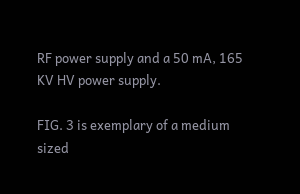RF power supply and a 50 mA, 165 KV HV power supply.

FIG. 3 is exemplary of a medium sized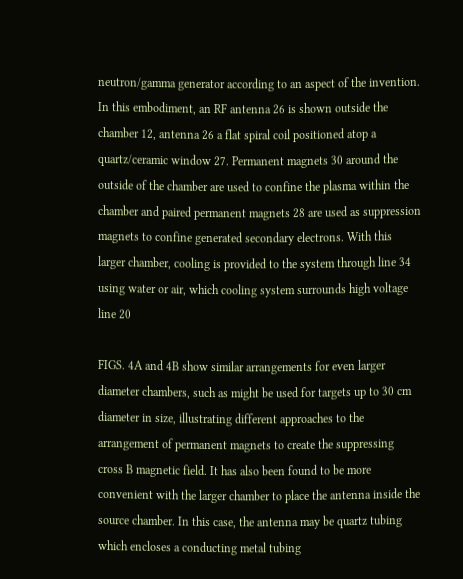neutron/gamma generator according to an aspect of the invention. In this embodiment, an RF antenna 26 is shown outside the chamber 12, antenna 26 a flat spiral coil positioned atop a quartz/ceramic window 27. Permanent magnets 30 around the outside of the chamber are used to confine the plasma within the chamber and paired permanent magnets 28 are used as suppression magnets to confine generated secondary electrons. With this larger chamber, cooling is provided to the system through line 34 using water or air, which cooling system surrounds high voltage line 20

FIGS. 4A and 4B show similar arrangements for even larger diameter chambers, such as might be used for targets up to 30 cm diameter in size, illustrating different approaches to the arrangement of permanent magnets to create the suppressing cross B magnetic field. It has also been found to be more convenient with the larger chamber to place the antenna inside the source chamber. In this case, the antenna may be quartz tubing which encloses a conducting metal tubing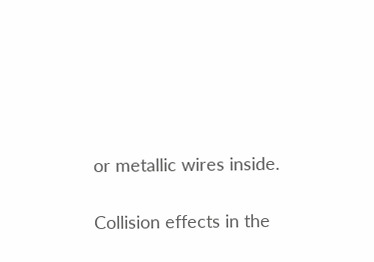or metallic wires inside.

Collision effects in the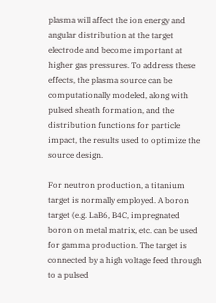plasma will affect the ion energy and angular distribution at the target electrode and become important at higher gas pressures. To address these effects, the plasma source can be computationally modeled, along with pulsed sheath formation, and the distribution functions for particle impact, the results used to optimize the source design.

For neutron production, a titanium target is normally employed. A boron target (e.g. LaB6, B4C, impregnated boron on metal matrix, etc. can be used for gamma production. The target is connected by a high voltage feed through to a pulsed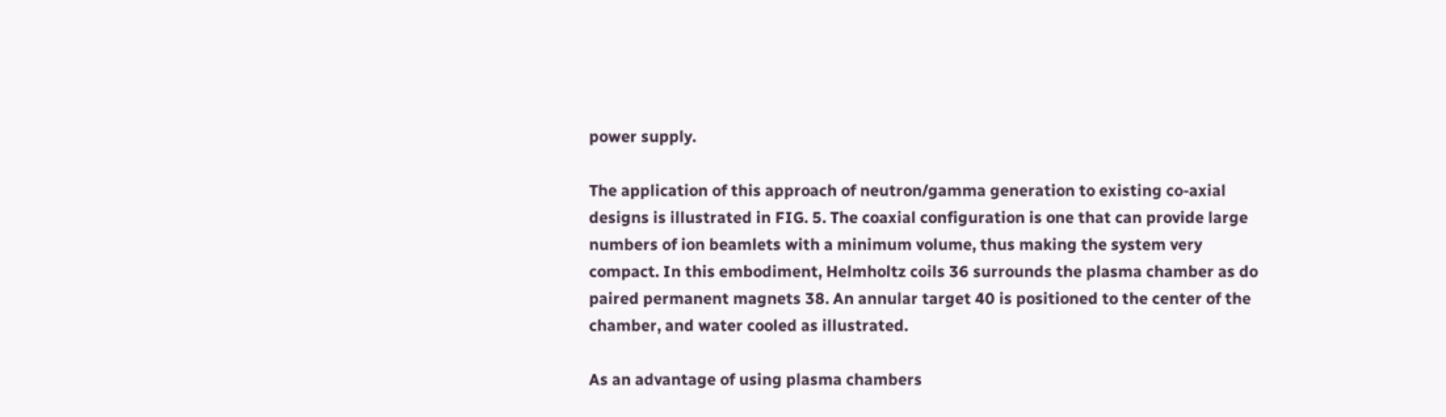power supply.

The application of this approach of neutron/gamma generation to existing co-axial designs is illustrated in FIG. 5. The coaxial configuration is one that can provide large numbers of ion beamlets with a minimum volume, thus making the system very compact. In this embodiment, Helmholtz coils 36 surrounds the plasma chamber as do paired permanent magnets 38. An annular target 40 is positioned to the center of the chamber, and water cooled as illustrated.

As an advantage of using plasma chambers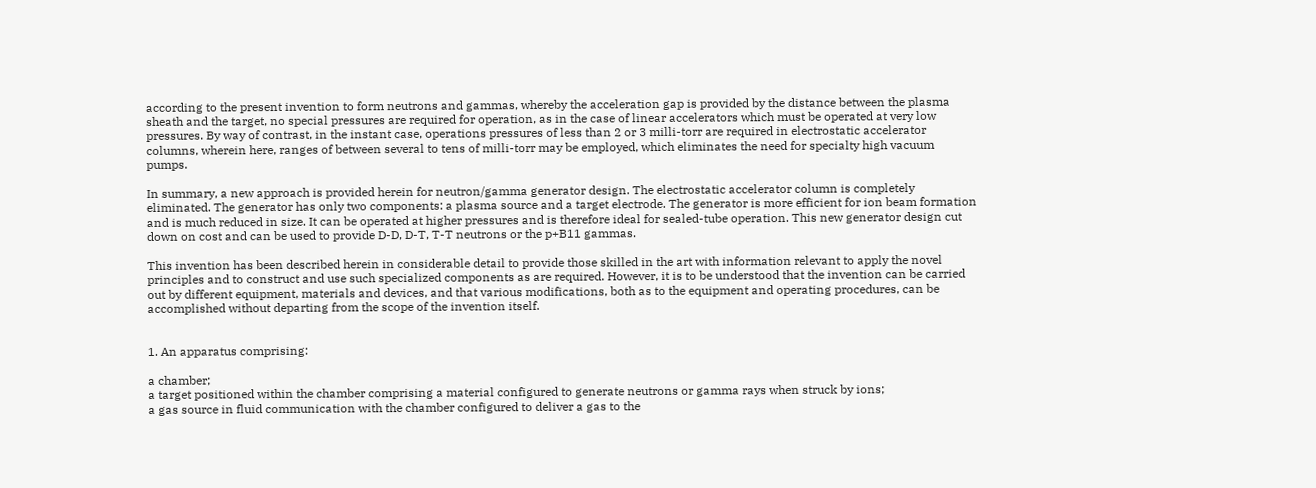according to the present invention to form neutrons and gammas, whereby the acceleration gap is provided by the distance between the plasma sheath and the target, no special pressures are required for operation, as in the case of linear accelerators which must be operated at very low pressures. By way of contrast, in the instant case, operations pressures of less than 2 or 3 milli-torr are required in electrostatic accelerator columns, wherein here, ranges of between several to tens of milli-torr may be employed, which eliminates the need for specialty high vacuum pumps.

In summary, a new approach is provided herein for neutron/gamma generator design. The electrostatic accelerator column is completely eliminated. The generator has only two components: a plasma source and a target electrode. The generator is more efficient for ion beam formation and is much reduced in size. It can be operated at higher pressures and is therefore ideal for sealed-tube operation. This new generator design cut down on cost and can be used to provide D-D, D-T, T-T neutrons or the p+B11 gammas.

This invention has been described herein in considerable detail to provide those skilled in the art with information relevant to apply the novel principles and to construct and use such specialized components as are required. However, it is to be understood that the invention can be carried out by different equipment, materials and devices, and that various modifications, both as to the equipment and operating procedures, can be accomplished without departing from the scope of the invention itself.


1. An apparatus comprising:

a chamber;
a target positioned within the chamber comprising a material configured to generate neutrons or gamma rays when struck by ions;
a gas source in fluid communication with the chamber configured to deliver a gas to the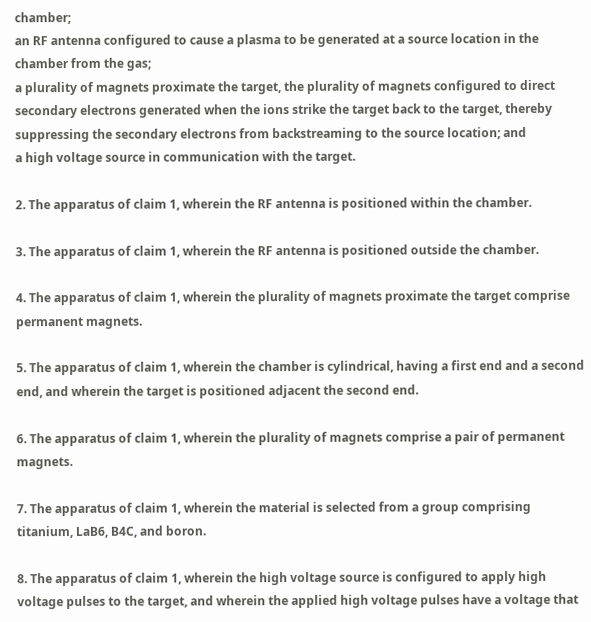chamber;
an RF antenna configured to cause a plasma to be generated at a source location in the chamber from the gas;
a plurality of magnets proximate the target, the plurality of magnets configured to direct secondary electrons generated when the ions strike the target back to the target, thereby suppressing the secondary electrons from backstreaming to the source location; and
a high voltage source in communication with the target.

2. The apparatus of claim 1, wherein the RF antenna is positioned within the chamber.

3. The apparatus of claim 1, wherein the RF antenna is positioned outside the chamber.

4. The apparatus of claim 1, wherein the plurality of magnets proximate the target comprise permanent magnets.

5. The apparatus of claim 1, wherein the chamber is cylindrical, having a first end and a second end, and wherein the target is positioned adjacent the second end.

6. The apparatus of claim 1, wherein the plurality of magnets comprise a pair of permanent magnets.

7. The apparatus of claim 1, wherein the material is selected from a group comprising titanium, LaB6, B4C, and boron.

8. The apparatus of claim 1, wherein the high voltage source is configured to apply high voltage pulses to the target, and wherein the applied high voltage pulses have a voltage that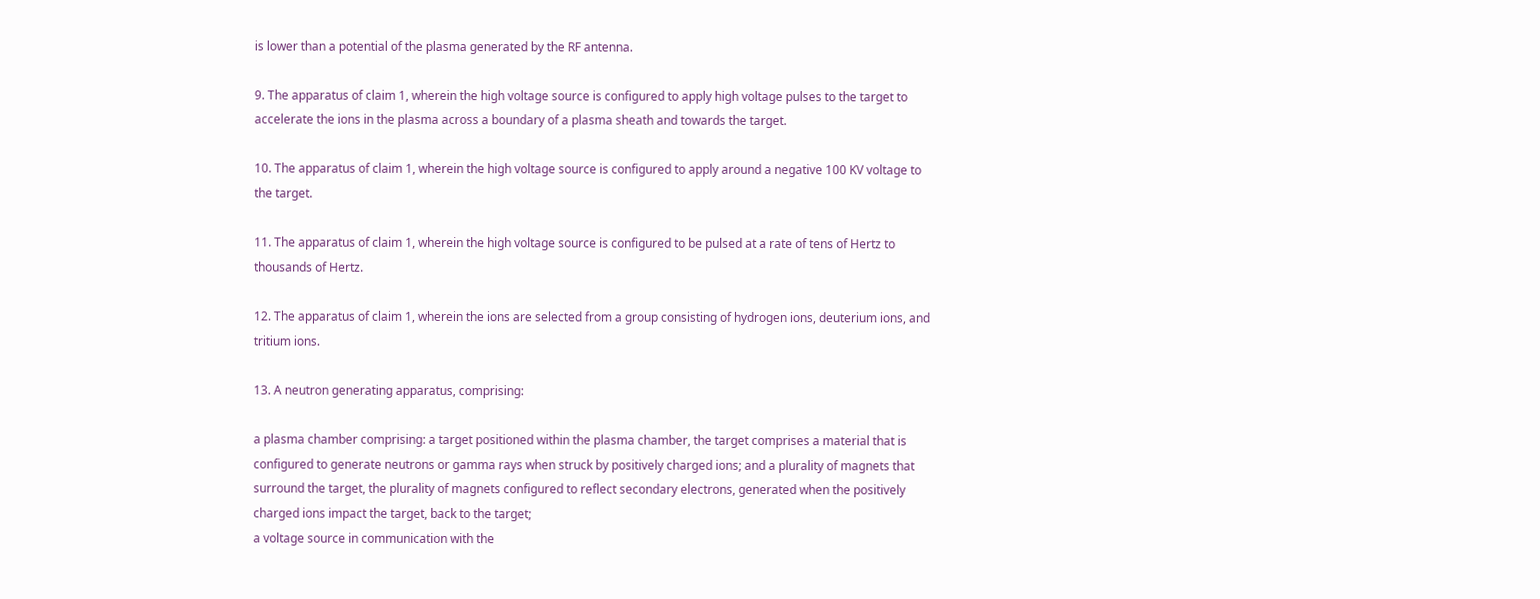is lower than a potential of the plasma generated by the RF antenna.

9. The apparatus of claim 1, wherein the high voltage source is configured to apply high voltage pulses to the target to accelerate the ions in the plasma across a boundary of a plasma sheath and towards the target.

10. The apparatus of claim 1, wherein the high voltage source is configured to apply around a negative 100 KV voltage to the target.

11. The apparatus of claim 1, wherein the high voltage source is configured to be pulsed at a rate of tens of Hertz to thousands of Hertz.

12. The apparatus of claim 1, wherein the ions are selected from a group consisting of hydrogen ions, deuterium ions, and tritium ions.

13. A neutron generating apparatus, comprising:

a plasma chamber comprising: a target positioned within the plasma chamber, the target comprises a material that is configured to generate neutrons or gamma rays when struck by positively charged ions; and a plurality of magnets that surround the target, the plurality of magnets configured to reflect secondary electrons, generated when the positively charged ions impact the target, back to the target;
a voltage source in communication with the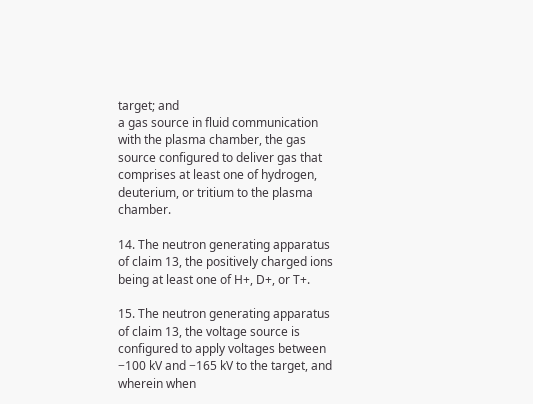target; and
a gas source in fluid communication with the plasma chamber, the gas source configured to deliver gas that comprises at least one of hydrogen, deuterium, or tritium to the plasma chamber.

14. The neutron generating apparatus of claim 13, the positively charged ions being at least one of H+, D+, or T+.

15. The neutron generating apparatus of claim 13, the voltage source is configured to apply voltages between −100 kV and −165 kV to the target, and wherein when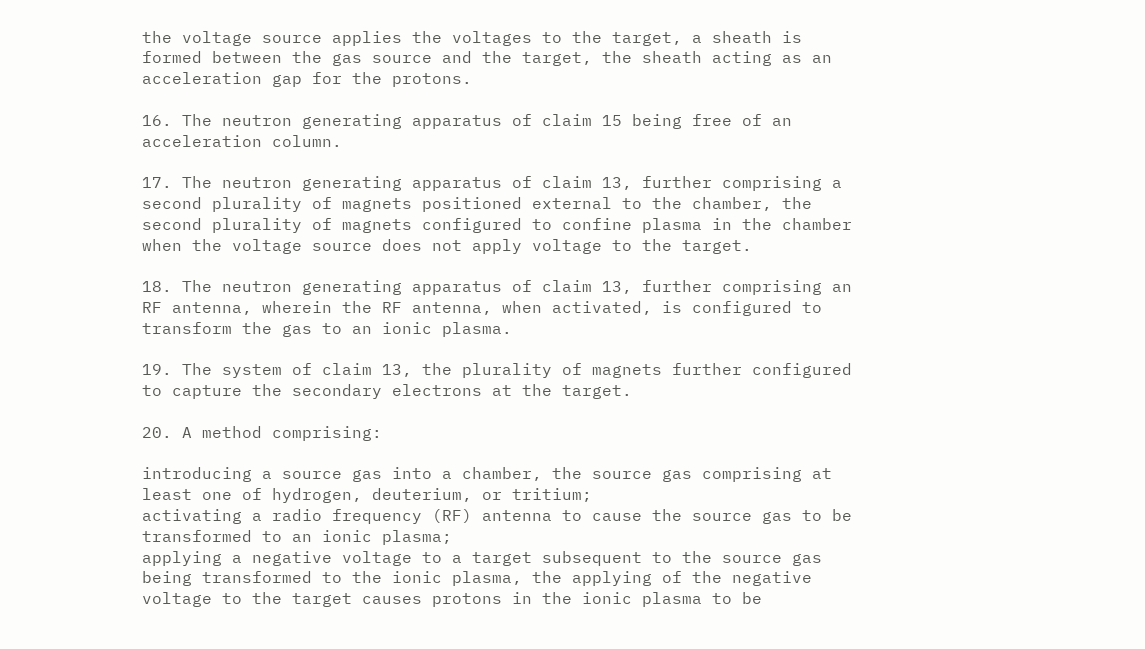the voltage source applies the voltages to the target, a sheath is formed between the gas source and the target, the sheath acting as an acceleration gap for the protons.

16. The neutron generating apparatus of claim 15 being free of an acceleration column.

17. The neutron generating apparatus of claim 13, further comprising a second plurality of magnets positioned external to the chamber, the second plurality of magnets configured to confine plasma in the chamber when the voltage source does not apply voltage to the target.

18. The neutron generating apparatus of claim 13, further comprising an RF antenna, wherein the RF antenna, when activated, is configured to transform the gas to an ionic plasma.

19. The system of claim 13, the plurality of magnets further configured to capture the secondary electrons at the target.

20. A method comprising:

introducing a source gas into a chamber, the source gas comprising at least one of hydrogen, deuterium, or tritium;
activating a radio frequency (RF) antenna to cause the source gas to be transformed to an ionic plasma;
applying a negative voltage to a target subsequent to the source gas being transformed to the ionic plasma, the applying of the negative voltage to the target causes protons in the ionic plasma to be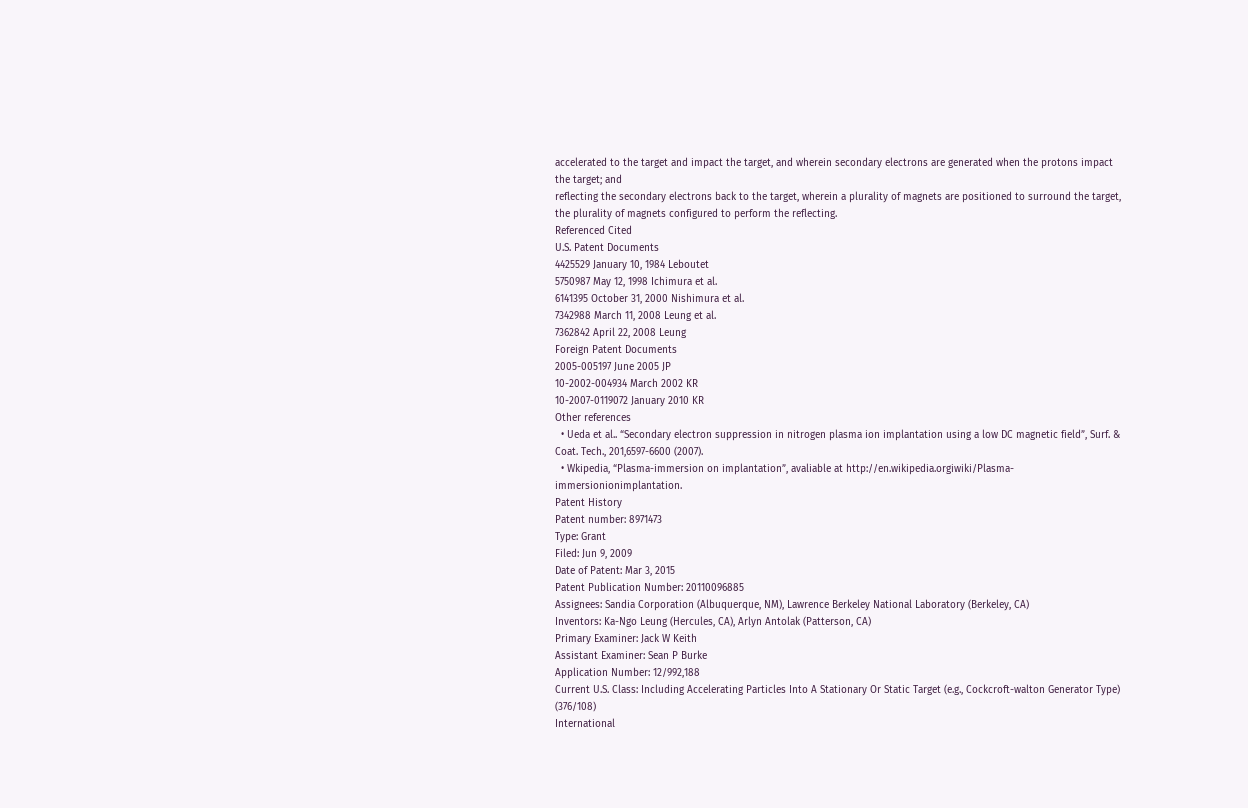accelerated to the target and impact the target, and wherein secondary electrons are generated when the protons impact the target; and
reflecting the secondary electrons back to the target, wherein a plurality of magnets are positioned to surround the target, the plurality of magnets configured to perform the reflecting.
Referenced Cited
U.S. Patent Documents
4425529 January 10, 1984 Leboutet
5750987 May 12, 1998 Ichimura et al.
6141395 October 31, 2000 Nishimura et al.
7342988 March 11, 2008 Leung et al.
7362842 April 22, 2008 Leung
Foreign Patent Documents
2005-005197 June 2005 JP
10-2002-004934 March 2002 KR
10-2007-0119072 January 2010 KR
Other references
  • Ueda et al.. “Secondary electron suppression in nitrogen plasma ion implantation using a low DC magnetic field”, Surf. & Coat. Tech., 201,6597-6600 (2007).
  • Wkipedia, “Plasma-immersion on implantation”, avaliable at http://en.wikipedia.orgiwiki/Plasma-immersionionimplantation.
Patent History
Patent number: 8971473
Type: Grant
Filed: Jun 9, 2009
Date of Patent: Mar 3, 2015
Patent Publication Number: 20110096885
Assignees: Sandia Corporation (Albuquerque, NM), Lawrence Berkeley National Laboratory (Berkeley, CA)
Inventors: Ka-Ngo Leung (Hercules, CA), Arlyn Antolak (Patterson, CA)
Primary Examiner: Jack W Keith
Assistant Examiner: Sean P Burke
Application Number: 12/992,188
Current U.S. Class: Including Accelerating Particles Into A Stationary Or Static Target (e.g., Cockcroft-walton Generator Type) (376/108)
International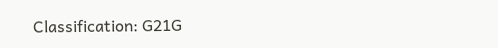Classification: G21G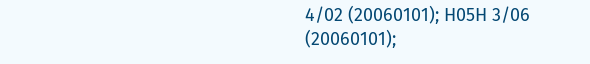4/02 (20060101); H05H 3/06 (20060101);